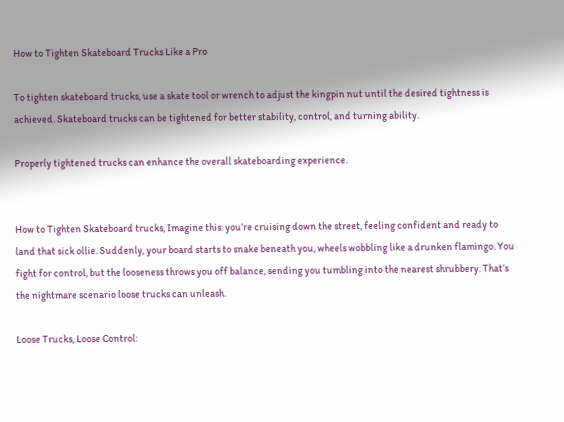How to Tighten Skateboard Trucks Like a Pro

To tighten skateboard trucks, use a skate tool or wrench to adjust the kingpin nut until the desired tightness is achieved. Skateboard trucks can be tightened for better stability, control, and turning ability.

Properly tightened trucks can enhance the overall skateboarding experience.


How to Tighten Skateboard trucks, Imagine this: you’re cruising down the street, feeling confident and ready to land that sick ollie. Suddenly, your board starts to snake beneath you, wheels wobbling like a drunken flamingo. You fight for control, but the looseness throws you off balance, sending you tumbling into the nearest shrubbery. That’s the nightmare scenario loose trucks can unleash.

Loose Trucks, Loose Control: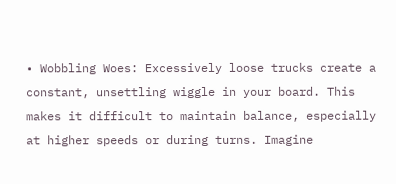• Wobbling Woes: Excessively loose trucks create a constant, unsettling wiggle in your board. This makes it difficult to maintain balance, especially at higher speeds or during turns. Imagine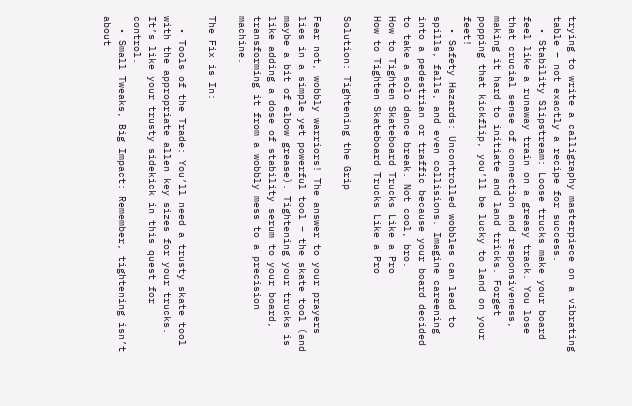trying to write a calligraphy masterpiece on a vibrating table – not exactly a recipe for success.
  • Stability Slipstream: Loose trucks make your board feel like a runaway train on a greasy track. You lose that crucial sense of connection and responsiveness, making it hard to initiate and land tricks. Forget popping that kickflip, you’ll be lucky to land on your feet!
  • Safety Hazards: Uncontrolled wobbles can lead to spills, falls, and even collisions. Imagine careening into a pedestrian or traffic because your board decided to take a solo dance break. Not cool, bro.
How to Tighten Skateboard Trucks Like a Pro
How to Tighten Skateboard Trucks Like a Pro

Solution: Tightening the Grip

Fear not, wobbly warriors! The answer to your prayers lies in a simple yet powerful tool – the skate tool (and maybe a bit of elbow grease). Tightening your trucks is like adding a dose of stability serum to your board, transforming it from a wobbly mess to a precision machine.

The Fix is In:

  • Tools of the Trade: You’ll need a trusty skate tool with the appropriate allen key sizes for your trucks. It’s like your trusty sidekick in this quest for control.
  • Small Tweaks, Big Impact: Remember, tightening isn’t about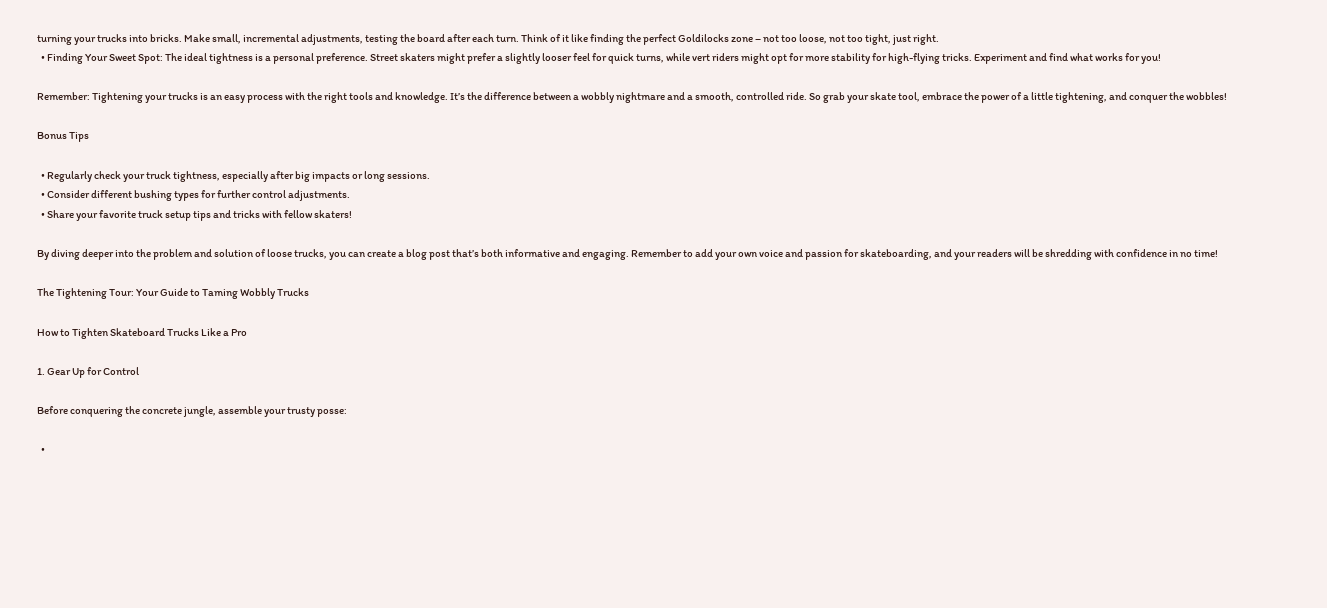turning your trucks into bricks. Make small, incremental adjustments, testing the board after each turn. Think of it like finding the perfect Goldilocks zone – not too loose, not too tight, just right.
  • Finding Your Sweet Spot: The ideal tightness is a personal preference. Street skaters might prefer a slightly looser feel for quick turns, while vert riders might opt for more stability for high-flying tricks. Experiment and find what works for you!

Remember: Tightening your trucks is an easy process with the right tools and knowledge. It’s the difference between a wobbly nightmare and a smooth, controlled ride. So grab your skate tool, embrace the power of a little tightening, and conquer the wobbles!

Bonus Tips

  • Regularly check your truck tightness, especially after big impacts or long sessions.
  • Consider different bushing types for further control adjustments.
  • Share your favorite truck setup tips and tricks with fellow skaters!

By diving deeper into the problem and solution of loose trucks, you can create a blog post that’s both informative and engaging. Remember to add your own voice and passion for skateboarding, and your readers will be shredding with confidence in no time!

The Tightening Tour: Your Guide to Taming Wobbly Trucks

How to Tighten Skateboard Trucks Like a Pro

1. Gear Up for Control

Before conquering the concrete jungle, assemble your trusty posse:

  •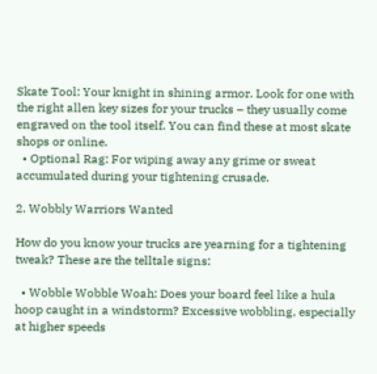Skate Tool: Your knight in shining armor. Look for one with the right allen key sizes for your trucks – they usually come engraved on the tool itself. You can find these at most skate shops or online.
  • Optional Rag: For wiping away any grime or sweat accumulated during your tightening crusade.

2. Wobbly Warriors Wanted

How do you know your trucks are yearning for a tightening tweak? These are the telltale signs:

  • Wobble Wobble Woah: Does your board feel like a hula hoop caught in a windstorm? Excessive wobbling, especially at higher speeds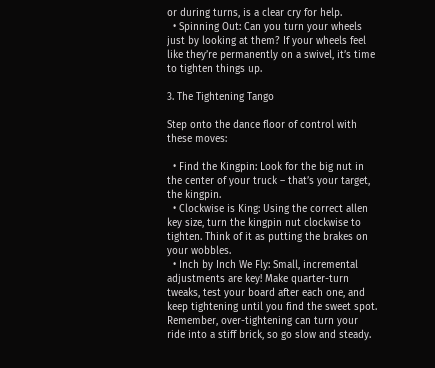or during turns, is a clear cry for help.
  • Spinning Out: Can you turn your wheels just by looking at them? If your wheels feel like they’re permanently on a swivel, it’s time to tighten things up.

3. The Tightening Tango

Step onto the dance floor of control with these moves:

  • Find the Kingpin: Look for the big nut in the center of your truck – that’s your target, the kingpin.
  • Clockwise is King: Using the correct allen key size, turn the kingpin nut clockwise to tighten. Think of it as putting the brakes on your wobbles.
  • Inch by Inch We Fly: Small, incremental adjustments are key! Make quarter-turn tweaks, test your board after each one, and keep tightening until you find the sweet spot. Remember, over-tightening can turn your ride into a stiff brick, so go slow and steady.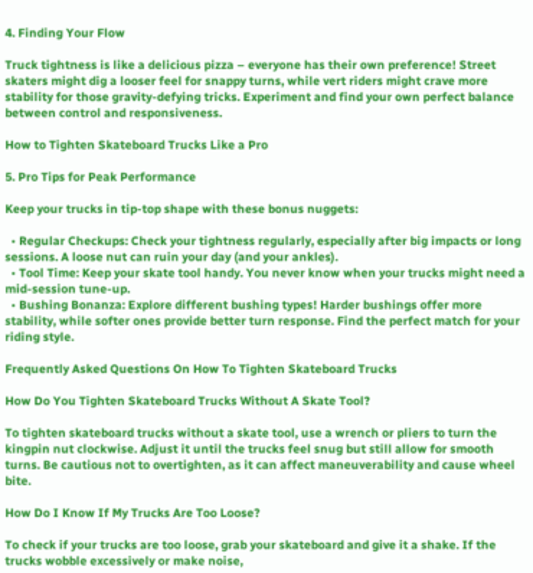4. Finding Your Flow

Truck tightness is like a delicious pizza – everyone has their own preference! Street skaters might dig a looser feel for snappy turns, while vert riders might crave more stability for those gravity-defying tricks. Experiment and find your own perfect balance between control and responsiveness.

How to Tighten Skateboard Trucks Like a Pro

5. Pro Tips for Peak Performance

Keep your trucks in tip-top shape with these bonus nuggets:

  • Regular Checkups: Check your tightness regularly, especially after big impacts or long sessions. A loose nut can ruin your day (and your ankles).
  • Tool Time: Keep your skate tool handy. You never know when your trucks might need a mid-session tune-up.
  • Bushing Bonanza: Explore different bushing types! Harder bushings offer more stability, while softer ones provide better turn response. Find the perfect match for your riding style.

Frequently Asked Questions On How To Tighten Skateboard Trucks

How Do You Tighten Skateboard Trucks Without A Skate Tool?

To tighten skateboard trucks without a skate tool, use a wrench or pliers to turn the kingpin nut clockwise. Adjust it until the trucks feel snug but still allow for smooth turns. Be cautious not to overtighten, as it can affect maneuverability and cause wheel bite.

How Do I Know If My Trucks Are Too Loose?

To check if your trucks are too loose, grab your skateboard and give it a shake. If the trucks wobble excessively or make noise,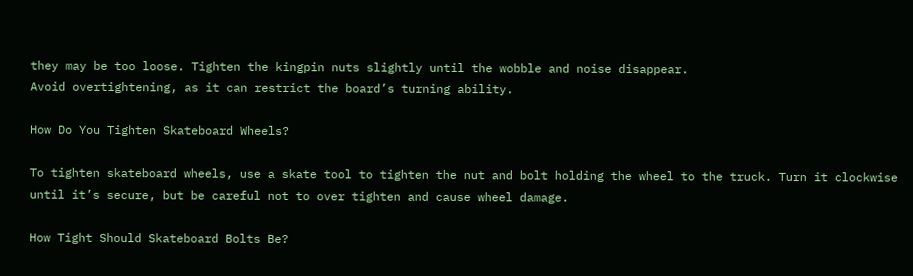they may be too loose. Tighten the kingpin nuts slightly until the wobble and noise disappear.
Avoid overtightening, as it can restrict the board’s turning ability.

How Do You Tighten Skateboard Wheels?

To tighten skateboard wheels, use a skate tool to tighten the nut and bolt holding the wheel to the truck. Turn it clockwise until it’s secure, but be careful not to over tighten and cause wheel damage.

How Tight Should Skateboard Bolts Be?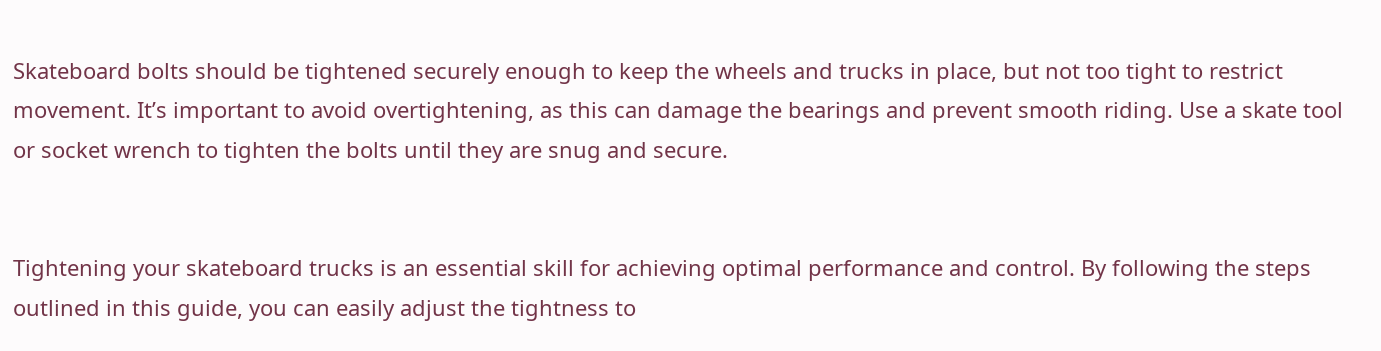Skateboard bolts should be tightened securely enough to keep the wheels and trucks in place, but not too tight to restrict movement. It’s important to avoid overtightening, as this can damage the bearings and prevent smooth riding. Use a skate tool or socket wrench to tighten the bolts until they are snug and secure.


Tightening your skateboard trucks is an essential skill for achieving optimal performance and control. By following the steps outlined in this guide, you can easily adjust the tightness to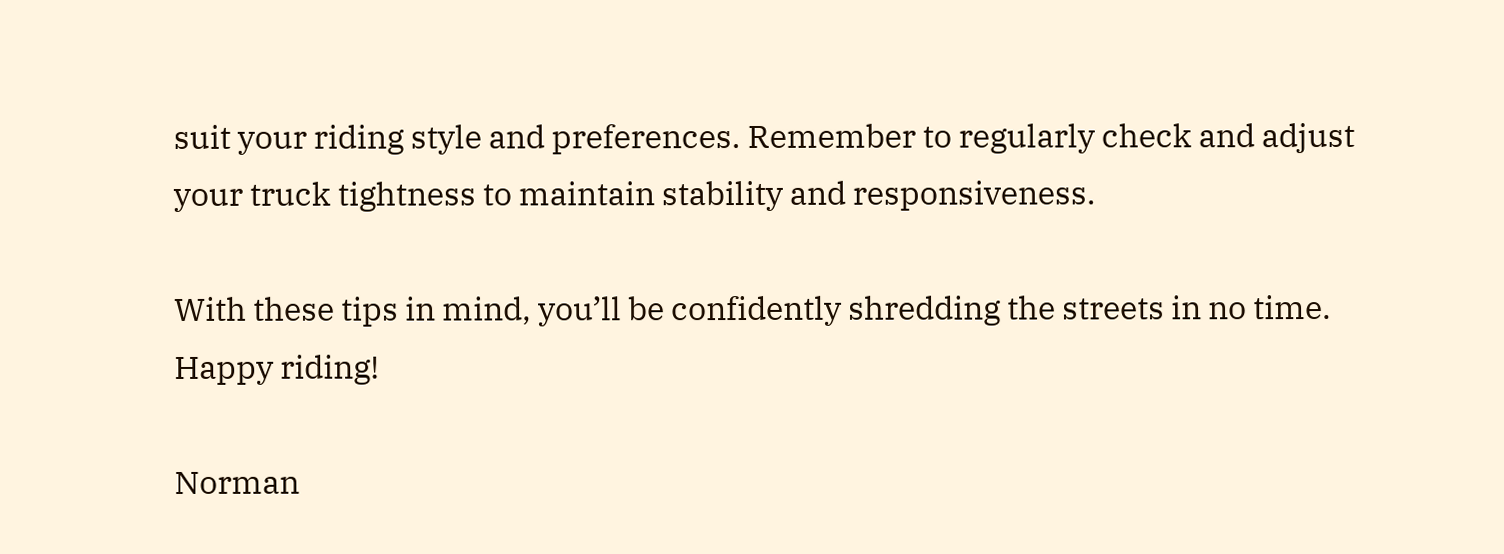suit your riding style and preferences. Remember to regularly check and adjust your truck tightness to maintain stability and responsiveness.

With these tips in mind, you’ll be confidently shredding the streets in no time. Happy riding!

Norman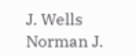J. Wells
Norman J.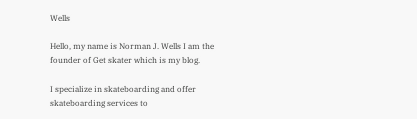Wells

Hello, my name is Norman J. Wells I am the founder of Get skater which is my blog.

I specialize in skateboarding and offer skateboarding services to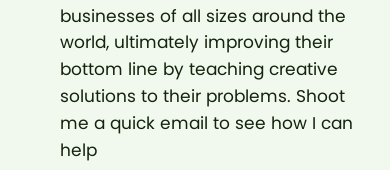businesses of all sizes around the world, ultimately improving their bottom line by teaching creative solutions to their problems. Shoot me a quick email to see how I can help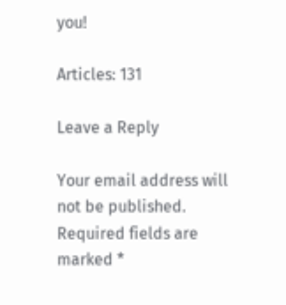you!

Articles: 131

Leave a Reply

Your email address will not be published. Required fields are marked *